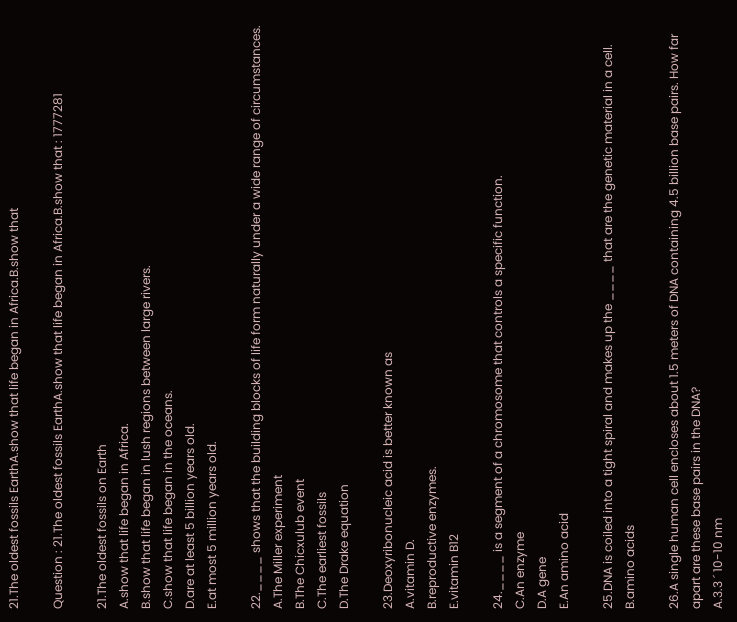21.The oldest fossils EarthA.show that life began in Africa.B.show that

Question : 21.The oldest fossils EarthA.show that life began in Africa.B.show that : 1777281

21.The oldest fossils on Earth
A.show that life began in Africa.
B.show that life began in lush regions between large rivers.
C.show that life began in the oceans.
D.are at least 5 billion years old.
E.at most 5 million years old.

22.____ shows that the building blocks of life form naturally under a wide range of circumstances.
A.The Miller experiment
B.The Chicxulub event
C.The earliest fossils
D.The Drake equation

23.Deoxyribonucleic acid is better known as
A.vitamin D.
B.reproductive enzymes.
E.vitamin B12

24.____ is a segment of a chromosome that controls a specific function.
C.An enzyme
D.A gene
E.An amino acid

25.DNA is coiled into a tight spiral and makes up the ____ that are the genetic material in a cell.
B.amino acids

26.A single human cell encloses about 1.5 meters of DNA containing 4.5 billion base pairs. How far apart are these base pairs in the DNA?
A.3.3 ´ 10-10 nm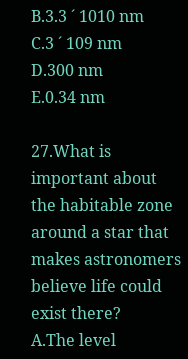B.3.3 ´ 1010 nm
C.3 ´ 109 nm
D.300 nm
E.0.34 nm

27.What is important about the habitable zone around a star that makes astronomers believe life could exist there?
A.The level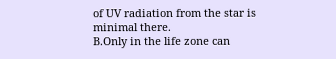of UV radiation from the star is minimal there.
B.Only in the life zone can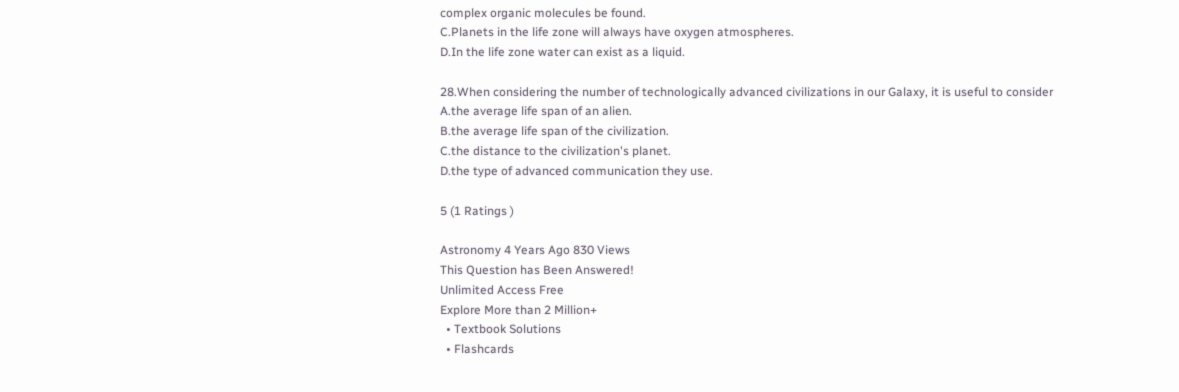complex organic molecules be found.
C.Planets in the life zone will always have oxygen atmospheres.
D.In the life zone water can exist as a liquid.

28.When considering the number of technologically advanced civilizations in our Galaxy, it is useful to consider
A.the average life span of an alien.
B.the average life span of the civilization.
C.the distance to the civilization's planet.
D.the type of advanced communication they use.

5 (1 Ratings )

Astronomy 4 Years Ago 830 Views
This Question has Been Answered!
Unlimited Access Free
Explore More than 2 Million+
  • Textbook Solutions
  • Flashcards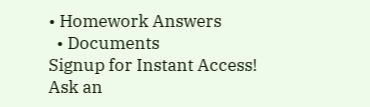• Homework Answers
  • Documents
Signup for Instant Access!
Ask an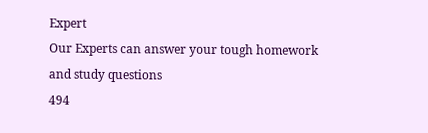Expert
Our Experts can answer your tough homework and study questions
494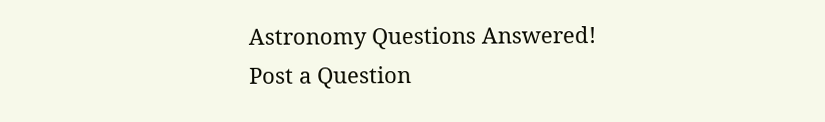Astronomy Questions Answered!
Post a Question